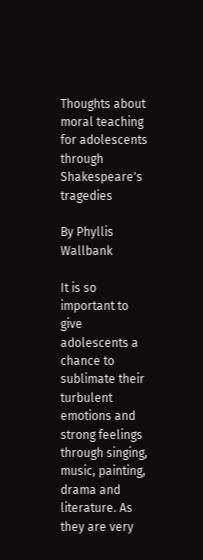Thoughts about moral teaching for adolescents through Shakespeare's tragedies

By Phyllis Wallbank

It is so important to give adolescents a chance to sublimate their turbulent emotions and strong feelings through singing, music, painting, drama and literature. As they are very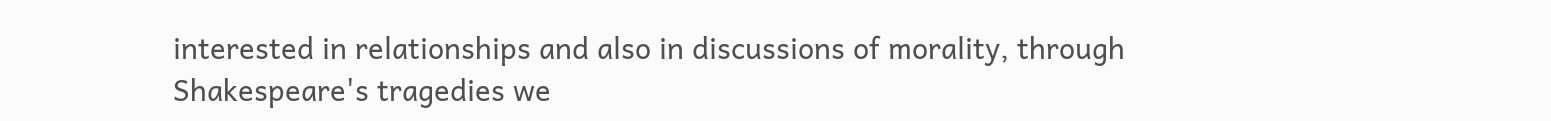interested in relationships and also in discussions of morality, through Shakespeare's tragedies we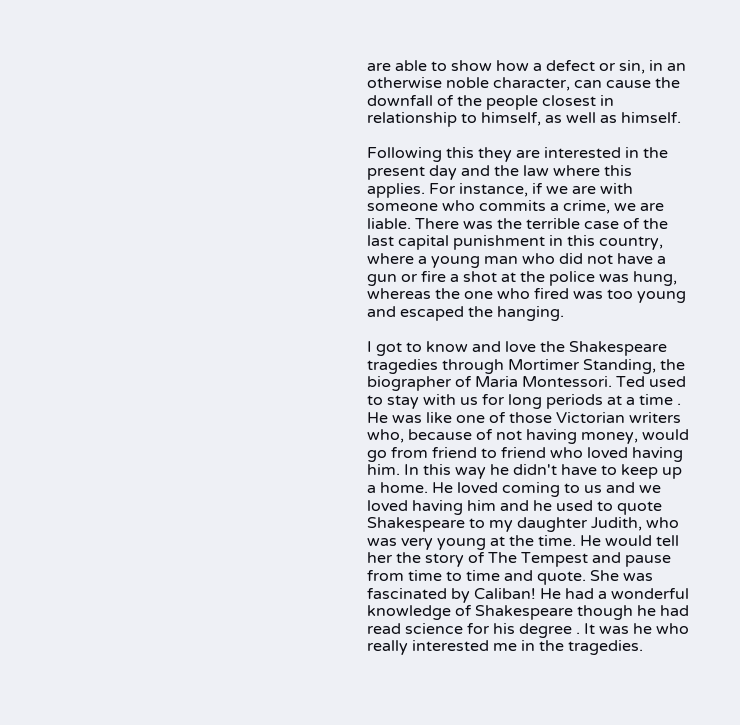are able to show how a defect or sin, in an otherwise noble character, can cause the downfall of the people closest in relationship to himself, as well as himself.

Following this they are interested in the present day and the law where this applies. For instance, if we are with someone who commits a crime, we are liable. There was the terrible case of the last capital punishment in this country, where a young man who did not have a gun or fire a shot at the police was hung, whereas the one who fired was too young and escaped the hanging.

I got to know and love the Shakespeare tragedies through Mortimer Standing, the biographer of Maria Montessori. Ted used to stay with us for long periods at a time . He was like one of those Victorian writers who, because of not having money, would go from friend to friend who loved having him. In this way he didn't have to keep up a home. He loved coming to us and we loved having him and he used to quote Shakespeare to my daughter Judith, who was very young at the time. He would tell her the story of The Tempest and pause from time to time and quote. She was fascinated by Caliban! He had a wonderful knowledge of Shakespeare though he had read science for his degree . It was he who really interested me in the tragedies.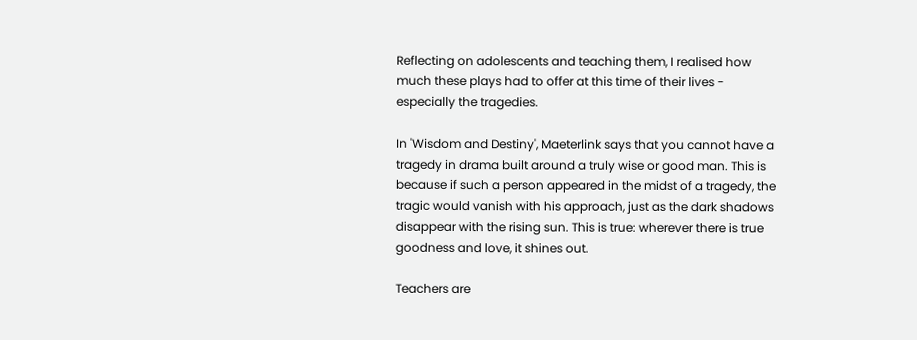Reflecting on adolescents and teaching them, I realised how much these plays had to offer at this time of their lives - especially the tragedies.

In 'Wisdom and Destiny', Maeterlink says that you cannot have a tragedy in drama built around a truly wise or good man. This is because if such a person appeared in the midst of a tragedy, the tragic would vanish with his approach, just as the dark shadows disappear with the rising sun. This is true: wherever there is true goodness and love, it shines out.

Teachers are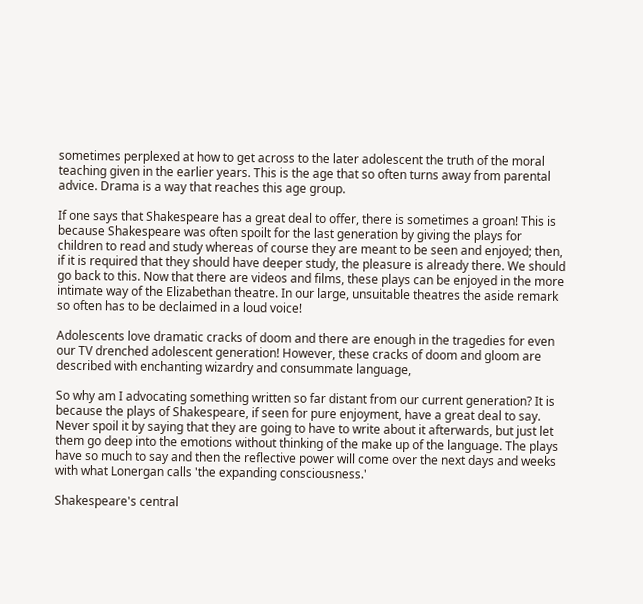sometimes perplexed at how to get across to the later adolescent the truth of the moral teaching given in the earlier years. This is the age that so often turns away from parental advice. Drama is a way that reaches this age group.

If one says that Shakespeare has a great deal to offer, there is sometimes a groan! This is because Shakespeare was often spoilt for the last generation by giving the plays for children to read and study whereas of course they are meant to be seen and enjoyed; then, if it is required that they should have deeper study, the pleasure is already there. We should go back to this. Now that there are videos and films, these plays can be enjoyed in the more intimate way of the Elizabethan theatre. In our large, unsuitable theatres the aside remark so often has to be declaimed in a loud voice!

Adolescents love dramatic cracks of doom and there are enough in the tragedies for even our TV drenched adolescent generation! However, these cracks of doom and gloom are described with enchanting wizardry and consummate language,

So why am I advocating something written so far distant from our current generation? It is because the plays of Shakespeare, if seen for pure enjoyment, have a great deal to say. Never spoil it by saying that they are going to have to write about it afterwards, but just let them go deep into the emotions without thinking of the make up of the language. The plays have so much to say and then the reflective power will come over the next days and weeks with what Lonergan calls 'the expanding consciousness.'

Shakespeare's central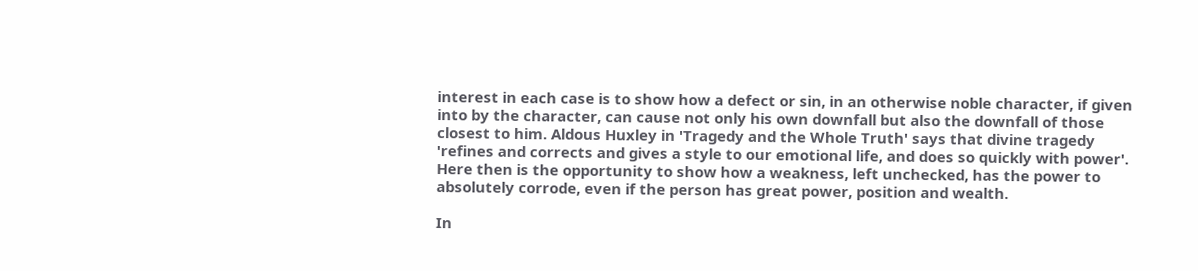interest in each case is to show how a defect or sin, in an otherwise noble character, if given into by the character, can cause not only his own downfall but also the downfall of those closest to him. Aldous Huxley in 'Tragedy and the Whole Truth' says that divine tragedy 'refines and corrects and gives a style to our emotional life, and does so quickly with power'. Here then is the opportunity to show how a weakness, left unchecked, has the power to absolutely corrode, even if the person has great power, position and wealth.

In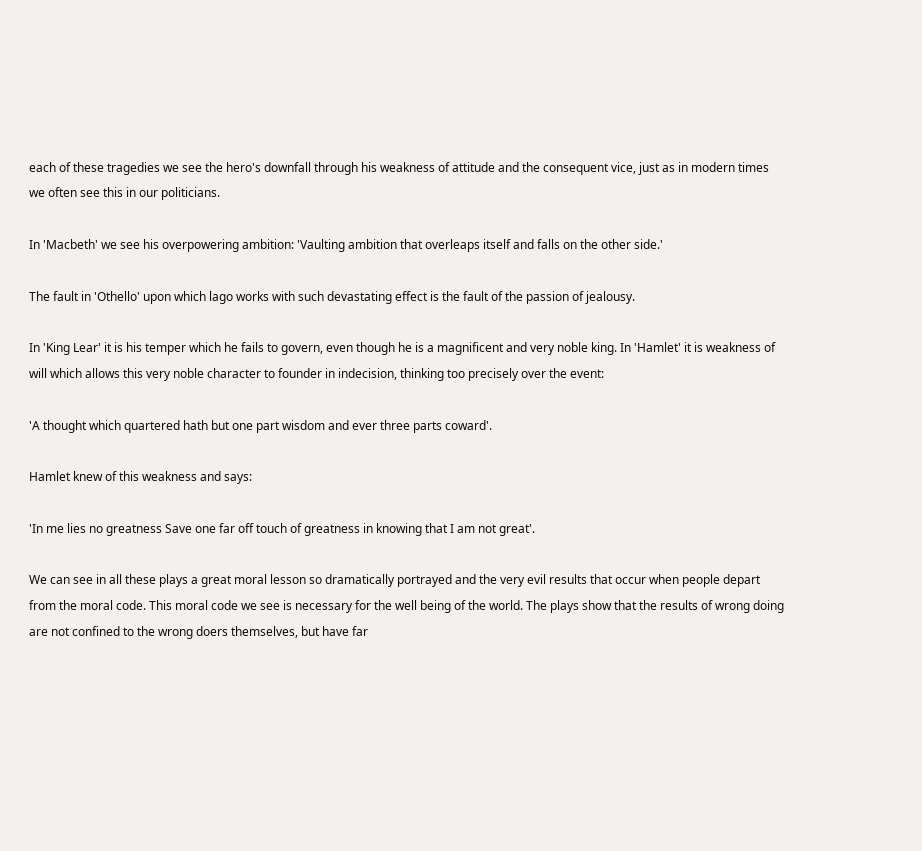each of these tragedies we see the hero's downfall through his weakness of attitude and the consequent vice, just as in modern times we often see this in our politicians.

In 'Macbeth' we see his overpowering ambition: 'Vaulting ambition that overleaps itself and falls on the other side.'

The fault in 'Othello' upon which lago works with such devastating effect is the fault of the passion of jealousy.

In 'King Lear' it is his temper which he fails to govern, even though he is a magnificent and very noble king. In 'Hamlet' it is weakness of will which allows this very noble character to founder in indecision, thinking too precisely over the event:

'A thought which quartered hath but one part wisdom and ever three parts coward'.

Hamlet knew of this weakness and says:

'In me lies no greatness Save one far off touch of greatness in knowing that I am not great'.

We can see in all these plays a great moral lesson so dramatically portrayed and the very evil results that occur when people depart from the moral code. This moral code we see is necessary for the well being of the world. The plays show that the results of wrong doing are not confined to the wrong doers themselves, but have far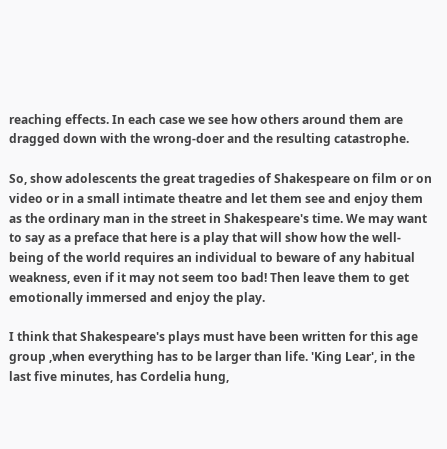reaching effects. In each case we see how others around them are dragged down with the wrong-doer and the resulting catastrophe.

So, show adolescents the great tragedies of Shakespeare on film or on video or in a small intimate theatre and let them see and enjoy them as the ordinary man in the street in Shakespeare's time. We may want to say as a preface that here is a play that will show how the well-being of the world requires an individual to beware of any habitual weakness, even if it may not seem too bad! Then leave them to get emotionally immersed and enjoy the play.

I think that Shakespeare's plays must have been written for this age group ,when everything has to be larger than life. 'King Lear', in the last five minutes, has Cordelia hung,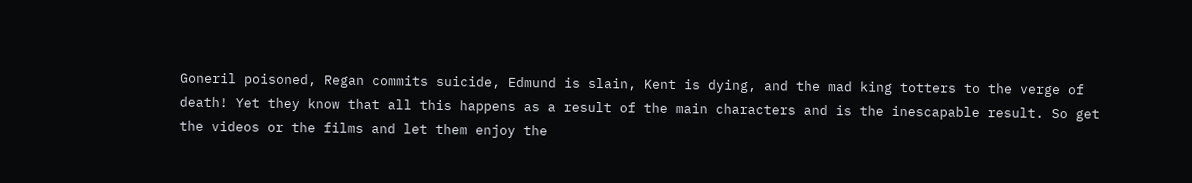Goneril poisoned, Regan commits suicide, Edmund is slain, Kent is dying, and the mad king totters to the verge of death! Yet they know that all this happens as a result of the main characters and is the inescapable result. So get the videos or the films and let them enjoy the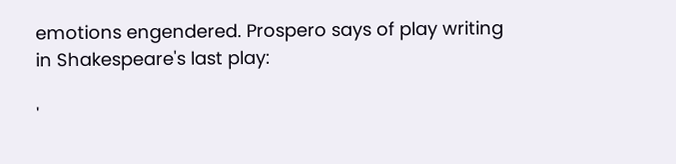emotions engendered. Prospero says of play writing in Shakespeare's last play:

'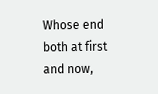Whose end both at first and now,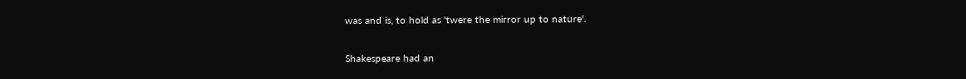was and is, to hold as 'twere the mirror up to nature'.

Shakespeare had an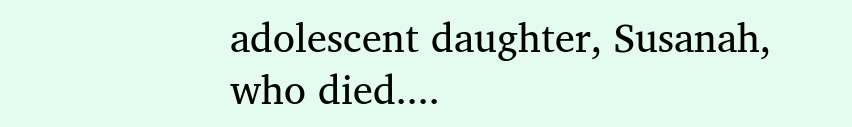adolescent daughter, Susanah, who died....